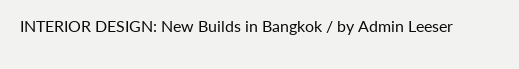INTERIOR DESIGN: New Builds in Bangkok / by Admin Leeser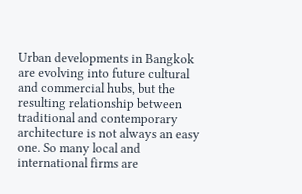Urban developments in Bangkok are evolving into future cultural and commercial hubs, but the resulting relationship between traditional and contemporary architecture is not always an easy one. So many local and international firms are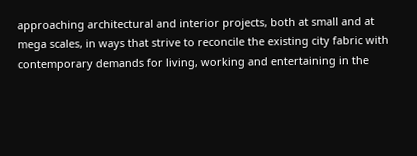approaching architectural and interior projects, both at small and at mega scales, in ways that strive to reconcile the existing city fabric with contemporary demands for living, working and entertaining in the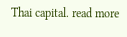Thai capital. read more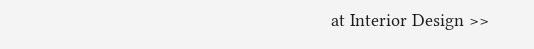at Interior Design >>